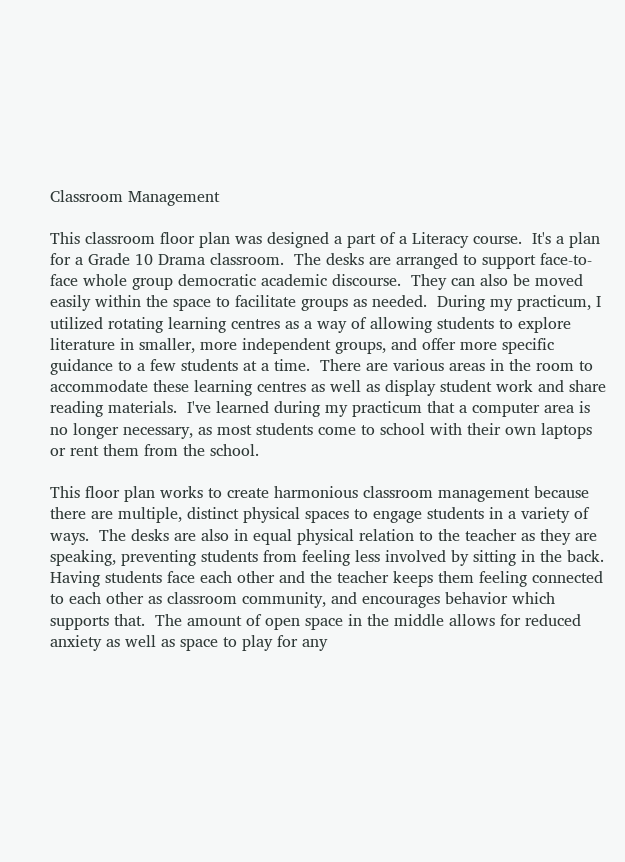Classroom Management

This classroom floor plan was designed a part of a Literacy course.  It's a plan for a Grade 10 Drama classroom.  The desks are arranged to support face-to-face whole group democratic academic discourse.  They can also be moved easily within the space to facilitate groups as needed.  During my practicum, I utilized rotating learning centres as a way of allowing students to explore literature in smaller, more independent groups, and offer more specific guidance to a few students at a time.  There are various areas in the room to accommodate these learning centres as well as display student work and share reading materials.  I've learned during my practicum that a computer area is no longer necessary, as most students come to school with their own laptops or rent them from the school.

This floor plan works to create harmonious classroom management because there are multiple, distinct physical spaces to engage students in a variety of ways.  The desks are also in equal physical relation to the teacher as they are speaking, preventing students from feeling less involved by sitting in the back.  Having students face each other and the teacher keeps them feeling connected to each other as classroom community, and encourages behavior which supports that.  The amount of open space in the middle allows for reduced anxiety as well as space to play for any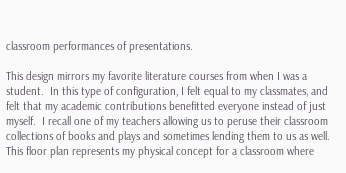classroom performances of presentations.

This design mirrors my favorite literature courses from when I was a student.  In this type of configuration, I felt equal to my classmates, and felt that my academic contributions benefitted everyone instead of just myself.  I recall one of my teachers allowing us to peruse their classroom collections of books and plays and sometimes lending them to us as well.  This floor plan represents my physical concept for a classroom where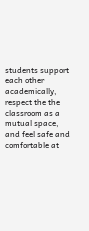students support each other academically, respect the the classroom as a mutual space, and feel safe and comfortable at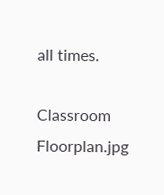all times.

Classroom Floorplan.jpg